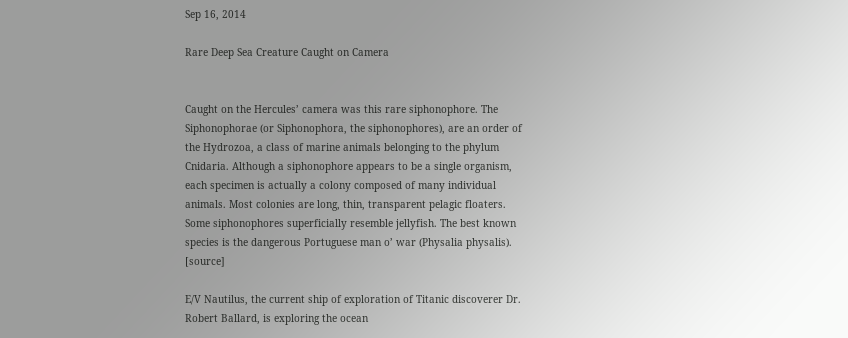Sep 16, 2014

Rare Deep Sea Creature Caught on Camera


Caught on the Hercules’ camera was this rare siphonophore. The Siphonophorae (or Siphonophora, the siphonophores), are an order of the Hydrozoa, a class of marine animals belonging to the phylum Cnidaria. Although a siphonophore appears to be a single organism, each specimen is actually a colony composed of many individual animals. Most colonies are long, thin, transparent pelagic floaters. Some siphonophores superficially resemble jellyfish. The best known species is the dangerous Portuguese man o’ war (Physalia physalis). [source]

E/V Nautilus, the current ship of exploration of Titanic discoverer Dr. Robert Ballard, is exploring the ocean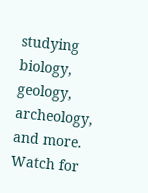studying biology, geology, archeology, and more. Watch for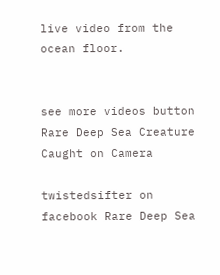live video from the ocean floor.


see more videos button Rare Deep Sea Creature Caught on Camera

twistedsifter on facebook Rare Deep Sea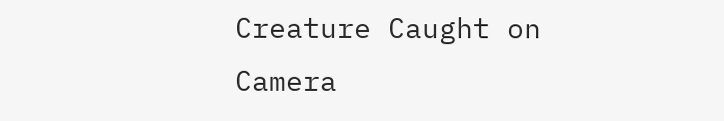Creature Caught on Camera